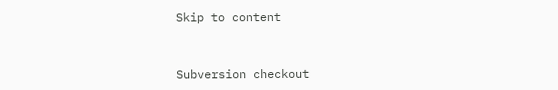Skip to content


Subversion checkout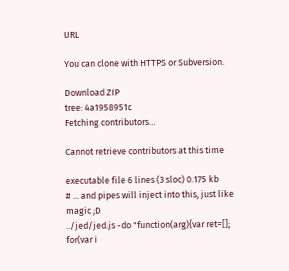URL

You can clone with HTTPS or Subversion.

Download ZIP
tree: 4a1958951c
Fetching contributors…

Cannot retrieve contributors at this time

executable file 6 lines (3 sloc) 0.175 kb
# ... and pipes will inject into this, just like magic ;D
../jed/jed.js -do "function(arg){var ret=[]; for(var i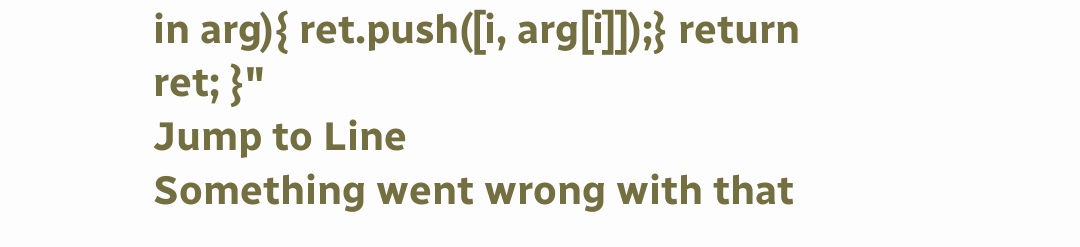in arg){ ret.push([i, arg[i]]);} return ret; }"
Jump to Line
Something went wrong with that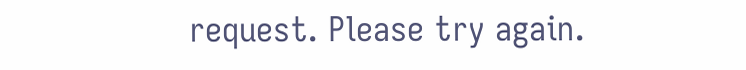request. Please try again.